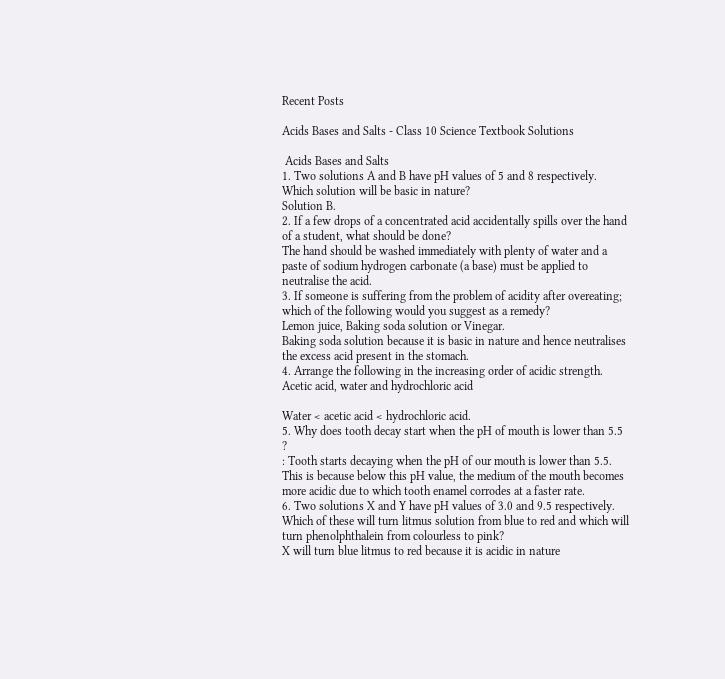Recent Posts

Acids Bases and Salts - Class 10 Science Textbook Solutions

 Acids Bases and Salts
1. Two solutions A and B have pH values of 5 and 8 respectively. Which solution will be basic in nature?
Solution B.
2. If a few drops of a concentrated acid accidentally spills over the hand of a student, what should be done?
The hand should be washed immediately with plenty of water and a paste of sodium hydrogen carbonate (a base) must be applied to neutralise the acid.
3. If someone is suffering from the problem of acidity after overeating; which of the following would you suggest as a remedy?
Lemon juice, Baking soda solution or Vinegar.
Baking soda solution because it is basic in nature and hence neutralises the excess acid present in the stomach.
4. Arrange the following in the increasing order of acidic strength. Acetic acid, water and hydrochloric acid

Water < acetic acid < hydrochloric acid.
5. Why does tooth decay start when the pH of mouth is lower than 5.5 ?
: Tooth starts decaying when the pH of our mouth is lower than 5.5. This is because below this pH value, the medium of the mouth becomes more acidic due to which tooth enamel corrodes at a faster rate.
6. Two solutions X and Y have pH values of 3.0 and 9.5 respectively. Which of these will turn litmus solution from blue to red and which will turn phenolphthalein from colourless to pink?
X will turn blue litmus to red because it is acidic in nature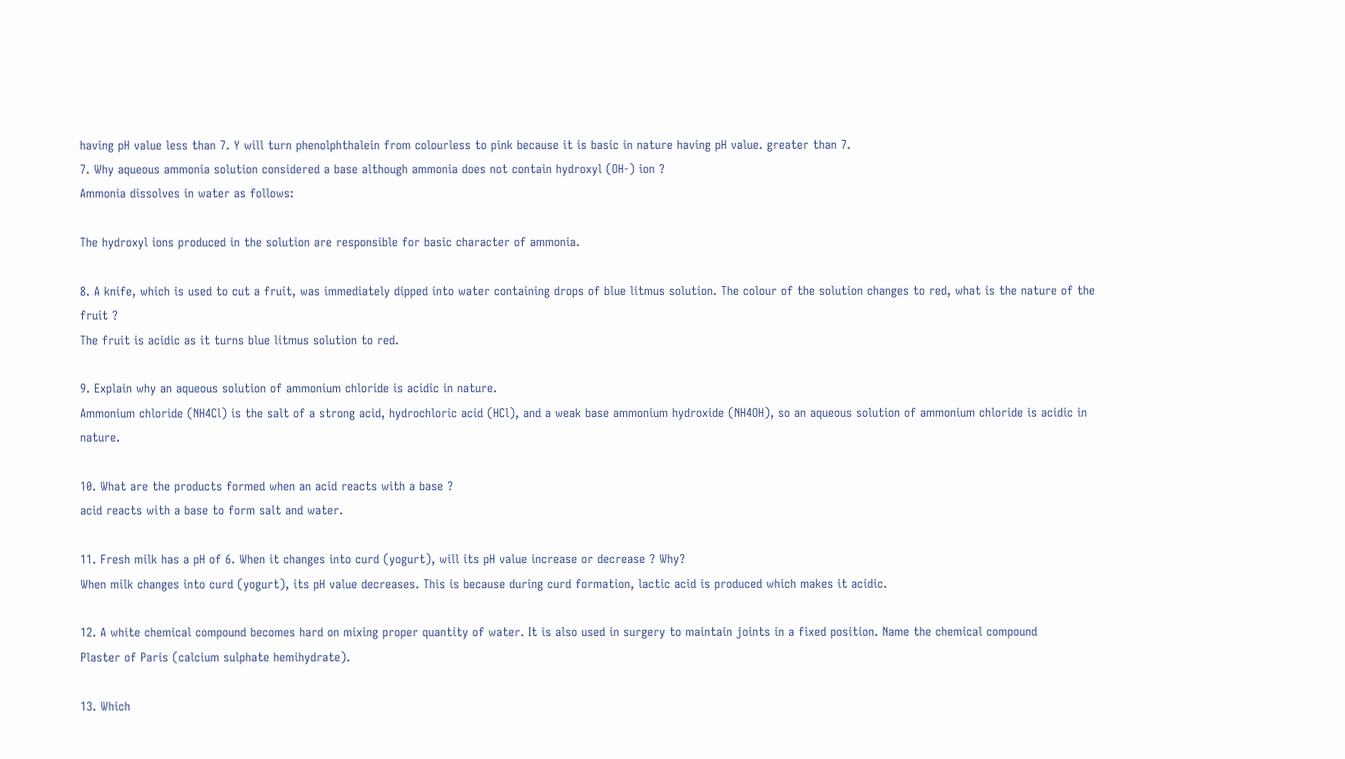having pH value less than 7. Y will turn phenolphthalein from colourless to pink because it is basic in nature having pH value. greater than 7.
7. Why aqueous ammonia solution considered a base although ammonia does not contain hydroxyl (OH-) ion ?
Ammonia dissolves in water as follows:

The hydroxyl ions produced in the solution are responsible for basic character of ammonia.

8. A knife, which is used to cut a fruit, was immediately dipped into water containing drops of blue litmus solution. The colour of the solution changes to red, what is the nature of the fruit ?
The fruit is acidic as it turns blue litmus solution to red.

9. Explain why an aqueous solution of ammonium chloride is acidic in nature.
Ammonium chloride (NH4Cl) is the salt of a strong acid, hydrochloric acid (HCl), and a weak base ammonium hydroxide (NH4OH), so an aqueous solution of ammonium chloride is acidic in nature.

10. What are the products formed when an acid reacts with a base ?
acid reacts with a base to form salt and water.

11. Fresh milk has a pH of 6. When it changes into curd (yogurt), will its pH value increase or decrease ? Why?
When milk changes into curd (yogurt), its pH value decreases. This is because during curd formation, lactic acid is produced which makes it acidic.

12. A white chemical compound becomes hard on mixing proper quantity of water. It is also used in surgery to maintain joints in a fixed position. Name the chemical compound
Plaster of Paris (calcium sulphate hemihydrate).

13. Which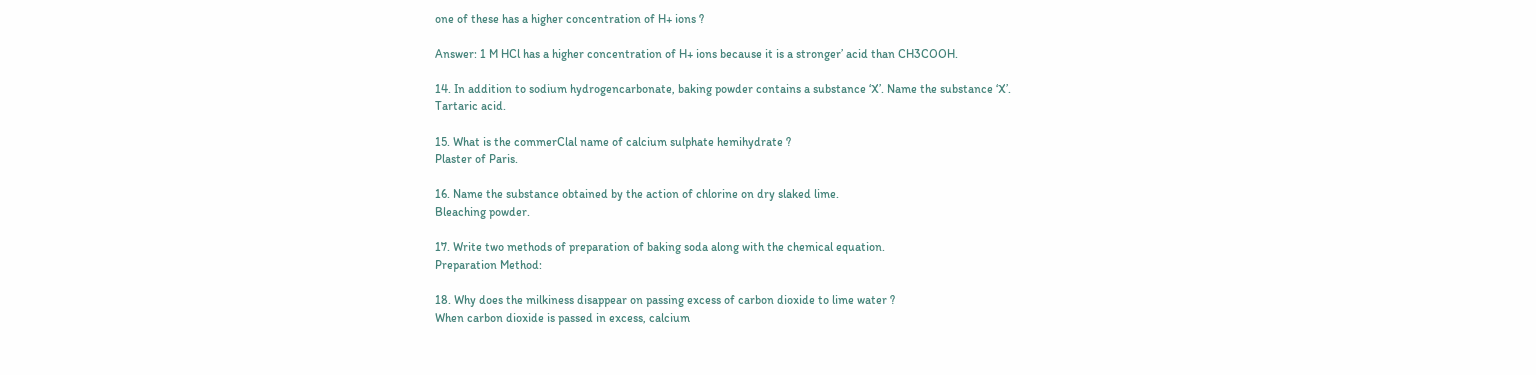one of these has a higher concentration of H+ ions ?

Answer: 1 M HCl has a higher concentration of H+ ions because it is a stronger’ acid than CH3COOH.

14. In addition to sodium hydrogencarbonate, baking powder contains a substance ‘X’. Name the substance ‘X’.
Tartaric acid.

15. What is the commerClal name of calcium sulphate hemihydrate ?
Plaster of Paris.

16. Name the substance obtained by the action of chlorine on dry slaked lime.
Bleaching powder.

17. Write two methods of preparation of baking soda along with the chemical equation.
Preparation Method:

18. Why does the milkiness disappear on passing excess of carbon dioxide to lime water ?
When carbon dioxide is passed in excess, calcium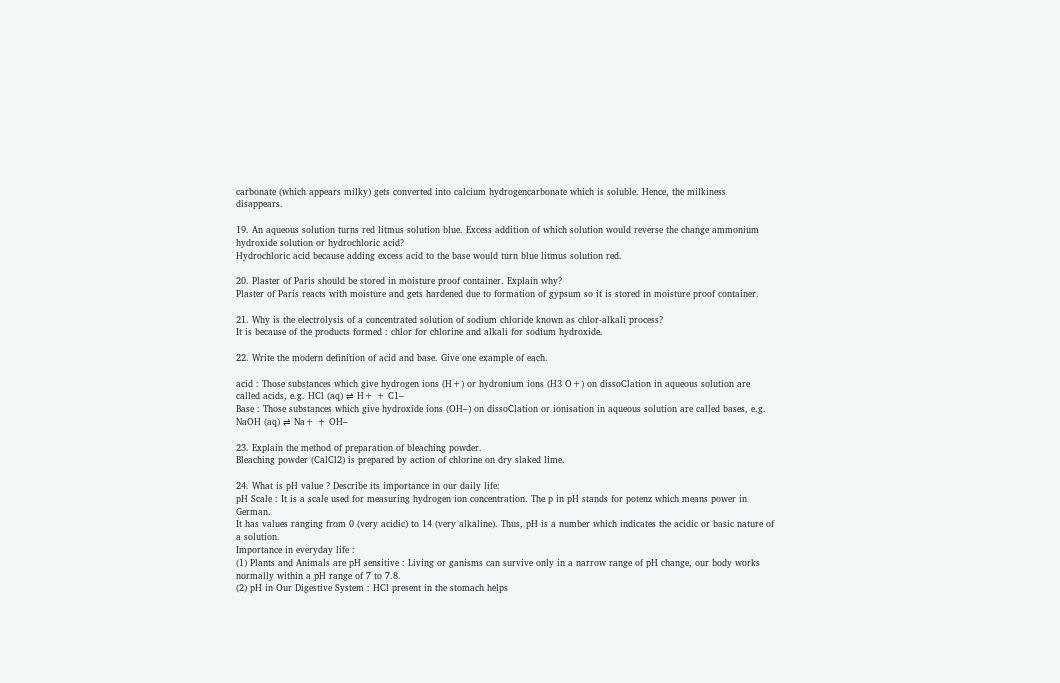carbonate (which appears milky) gets converted into calcium hydrogencarbonate which is soluble. Hence, the milkiness disappears.

19. An aqueous solution turns red litmus solution blue. Excess addition of which solution would reverse the change ammonium hydroxide solution or hydrochloric acid?
Hydrochloric acid because adding excess acid to the base would turn blue litmus solution red.

20. Plaster of Paris should be stored in moisture proof container. Explain why?
Plaster of Paris reacts with moisture and gets hardened due to formation of gypsum so it is stored in moisture proof container.

21. Why is the electrolysis of a concentrated solution of sodium chloride known as chlor-alkali process?
It is because of the products formed : chlor for chlorine and alkali for sodium hydroxide.

22. Write the modern definition of acid and base. Give one example of each.

acid : Those substances which give hydrogen ions (H+) or hydronium ions (H3 O+) on dissoClation in aqueous solution are called acids, e.g. HCl (aq) ⇌ H+ + C1–
Base : Those substances which give hydroxide ions (OH–) on dissoClation or ionisation in aqueous solution are called bases, e.g. NaOH (aq) ⇌ Na+ + OH–

23. Explain the method of preparation of bleaching powder.
Bleaching powder (CalCl2) is prepared by action of chlorine on dry slaked lime.

24. What is pH value ? Describe its importance in our daily life:
pH Scale : It is a scale used for measuring hydrogen ion concentration. The p in pH stands for potenz which means power in German.
It has values ranging from 0 (very acidic) to 14 (very alkaline). Thus, pH is a number which indicates the acidic or basic nature of a solution.
Importance in everyday life :
(1) Plants and Animals are pH sensitive : Living or ganisms can survive only in a narrow range of pH change, our body works normally within a pH range of 7 to 7.8.
(2) pH in Our Digestive System : HCl present in the stomach helps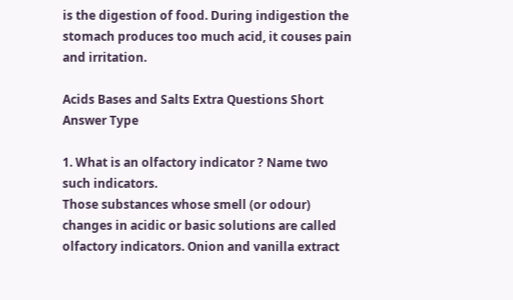is the digestion of food. During indigestion the stomach produces too much acid, it couses pain and irritation.

Acids Bases and Salts Extra Questions Short Answer Type

1. What is an olfactory indicator ? Name two such indicators.
Those substances whose smell (or odour) changes in acidic or basic solutions are called olfactory indicators. Onion and vanilla extract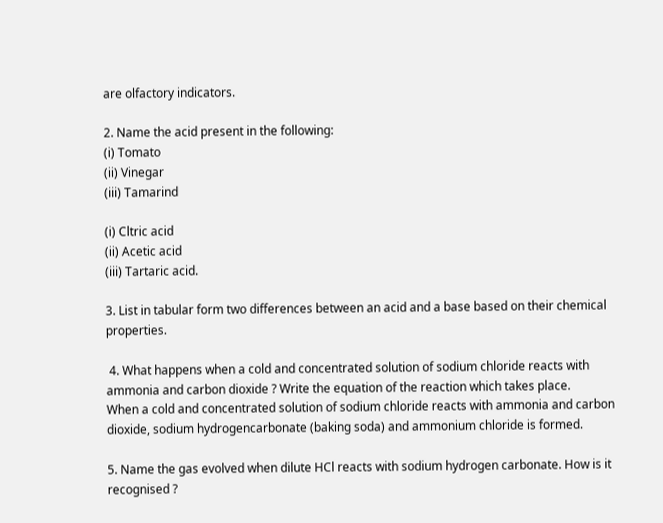are olfactory indicators.

2. Name the acid present in the following:
(i) Tomato
(ii) Vinegar
(iii) Tamarind

(i) Cltric acid
(ii) Acetic acid
(iii) Tartaric acid.

3. List in tabular form two differences between an acid and a base based on their chemical properties.

 4. What happens when a cold and concentrated solution of sodium chloride reacts with ammonia and carbon dioxide ? Write the equation of the reaction which takes place.
When a cold and concentrated solution of sodium chloride reacts with ammonia and carbon dioxide, sodium hydrogencarbonate (baking soda) and ammonium chloride is formed.

5. Name the gas evolved when dilute HCl reacts with sodium hydrogen carbonate. How is it recognised ?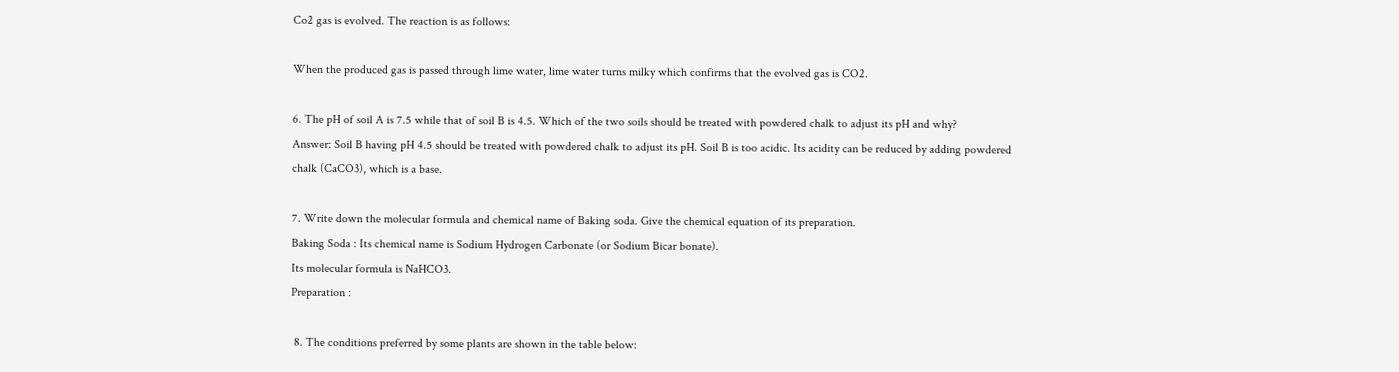Co2 gas is evolved. The reaction is as follows:

When the produced gas is passed through lime water, lime water turns milky which confirms that the evolved gas is CO2.

6. The pH of soil A is 7.5 while that of soil B is 4.5. Which of the two soils should be treated with powdered chalk to adjust its pH and why?
Answer: Soil B having pH 4.5 should be treated with powdered chalk to adjust its pH. Soil B is too acidic. Its acidity can be reduced by adding powdered chalk (CaCO3), which is a base.

7. Write down the molecular formula and chemical name of Baking soda. Give the chemical equation of its preparation.
Baking Soda : Its chemical name is Sodium Hydrogen Carbonate (or Sodium Bicar bonate).
Its molecular formula is NaHCO3.
Preparation :

 8. The conditions preferred by some plants are shown in the table below: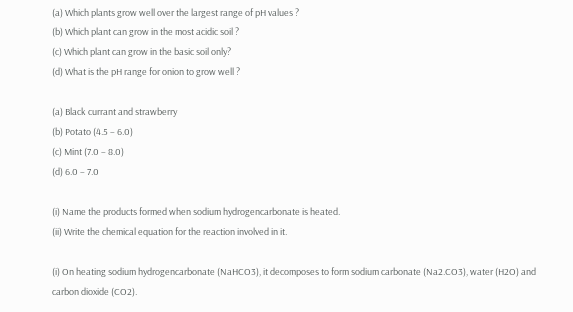(a) Which plants grow well over the largest range of pH values ?
(b) Which plant can grow in the most acidic soil ?
(c) Which plant can grow in the basic soil only?
(d) What is the pH range for onion to grow well ?

(a) Black currant and strawberry
(b) Potato (4.5 – 6.0)
(c) Mint (7.0 – 8.0)
(d) 6.0 – 7.0

(i) Name the products formed when sodium hydrogencarbonate is heated.
(ii) Write the chemical equation for the reaction involved in it.

(i) On heating sodium hydrogencarbonate (NaHCO3), it decomposes to form sodium carbonate (Na2.CO3), water (H2O) and carbon dioxide (CO2).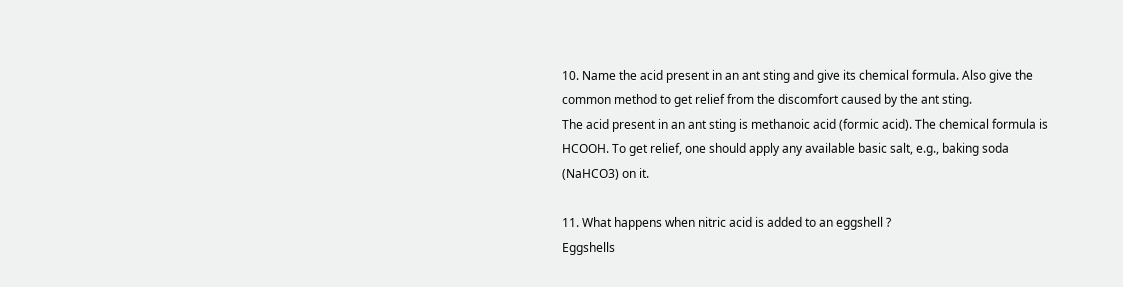10. Name the acid present in an ant sting and give its chemical formula. Also give the common method to get relief from the discomfort caused by the ant sting.
The acid present in an ant sting is methanoic acid (formic acid). The chemical formula is HCOOH. To get relief, one should apply any available basic salt, e.g., baking soda (NaHCO3) on it.

11. What happens when nitric acid is added to an eggshell ?
Eggshells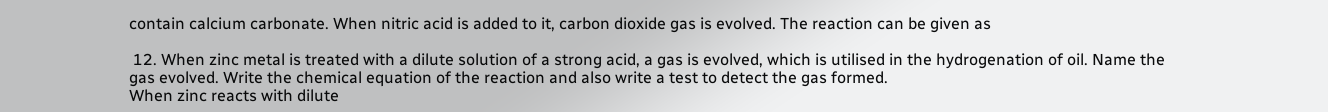contain calcium carbonate. When nitric acid is added to it, carbon dioxide gas is evolved. The reaction can be given as

 12. When zinc metal is treated with a dilute solution of a strong acid, a gas is evolved, which is utilised in the hydrogenation of oil. Name the gas evolved. Write the chemical equation of the reaction and also write a test to detect the gas formed.
When zinc reacts with dilute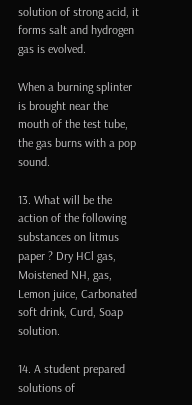solution of strong acid, it forms salt and hydrogen gas is evolved.

When a burning splinter is brought near the mouth of the test tube, the gas burns with a pop sound.

13. What will be the action of the following substances on litmus paper ? Dry HCl gas, Moistened NH, gas, Lemon juice, Carbonated soft drink, Curd, Soap solution.

14. A student prepared solutions of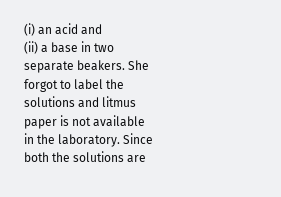(i) an acid and
(ii) a base in two separate beakers. She forgot to label the solutions and litmus paper is not available in the laboratory. Since both the solutions are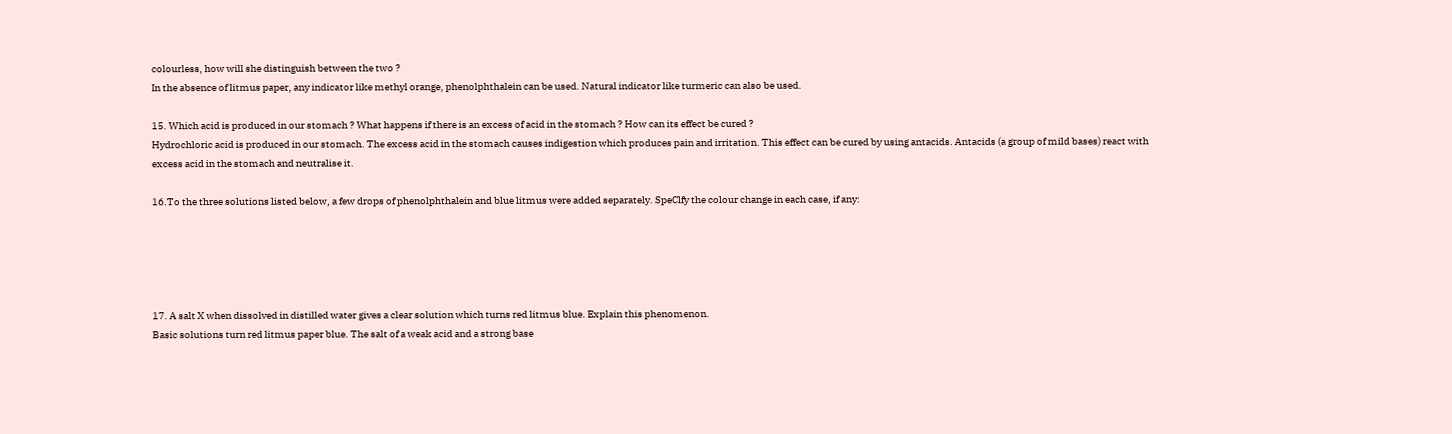colourless, how will she distinguish between the two ?
In the absence of litmus paper, any indicator like methyl orange, phenolphthalein can be used. Natural indicator like turmeric can also be used.

15. Which acid is produced in our stomach ? What happens if there is an excess of acid in the stomach ? How can its effect be cured ?
Hydrochloric acid is produced in our stomach. The excess acid in the stomach causes indigestion which produces pain and irritation. This effect can be cured by using antacids. Antacids (a group of mild bases) react with excess acid in the stomach and neutralise it.

16.To the three solutions listed below, a few drops of phenolphthalein and blue litmus were added separately. SpeClfy the colour change in each case, if any:





17. A salt X when dissolved in distilled water gives a clear solution which turns red litmus blue. Explain this phenomenon.
Basic solutions turn red litmus paper blue. The salt of a weak acid and a strong base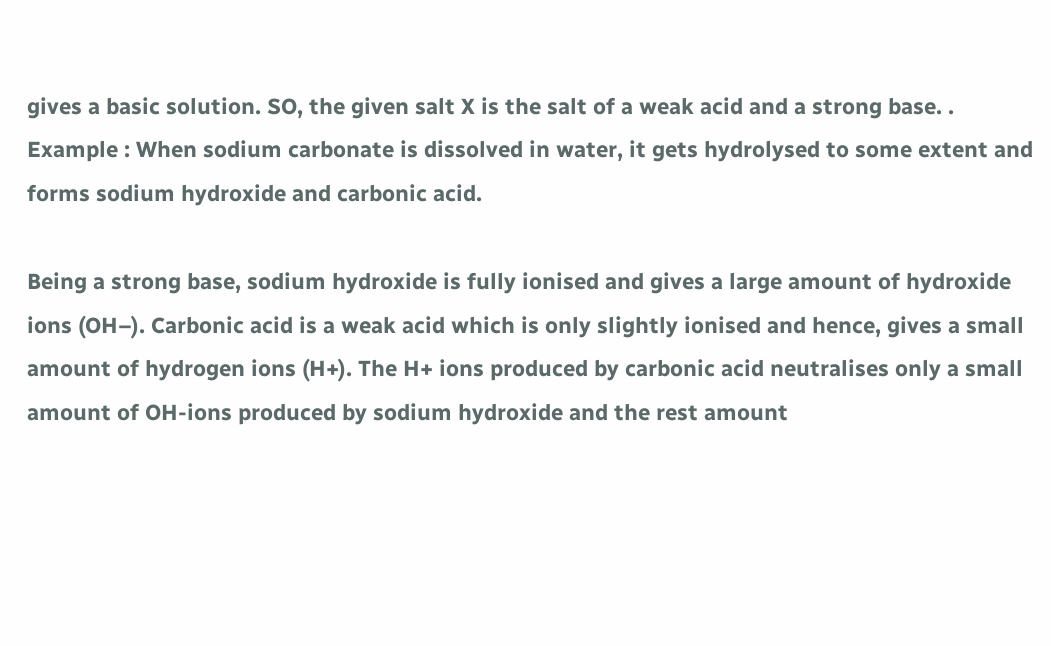gives a basic solution. SO, the given salt X is the salt of a weak acid and a strong base. . Example : When sodium carbonate is dissolved in water, it gets hydrolysed to some extent and forms sodium hydroxide and carbonic acid.

Being a strong base, sodium hydroxide is fully ionised and gives a large amount of hydroxide ions (OH–). Carbonic acid is a weak acid which is only slightly ionised and hence, gives a small amount of hydrogen ions (H+). The H+ ions produced by carbonic acid neutralises only a small amount of OH-ions produced by sodium hydroxide and the rest amount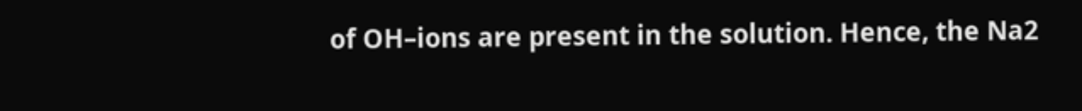of OH–ions are present in the solution. Hence, the Na2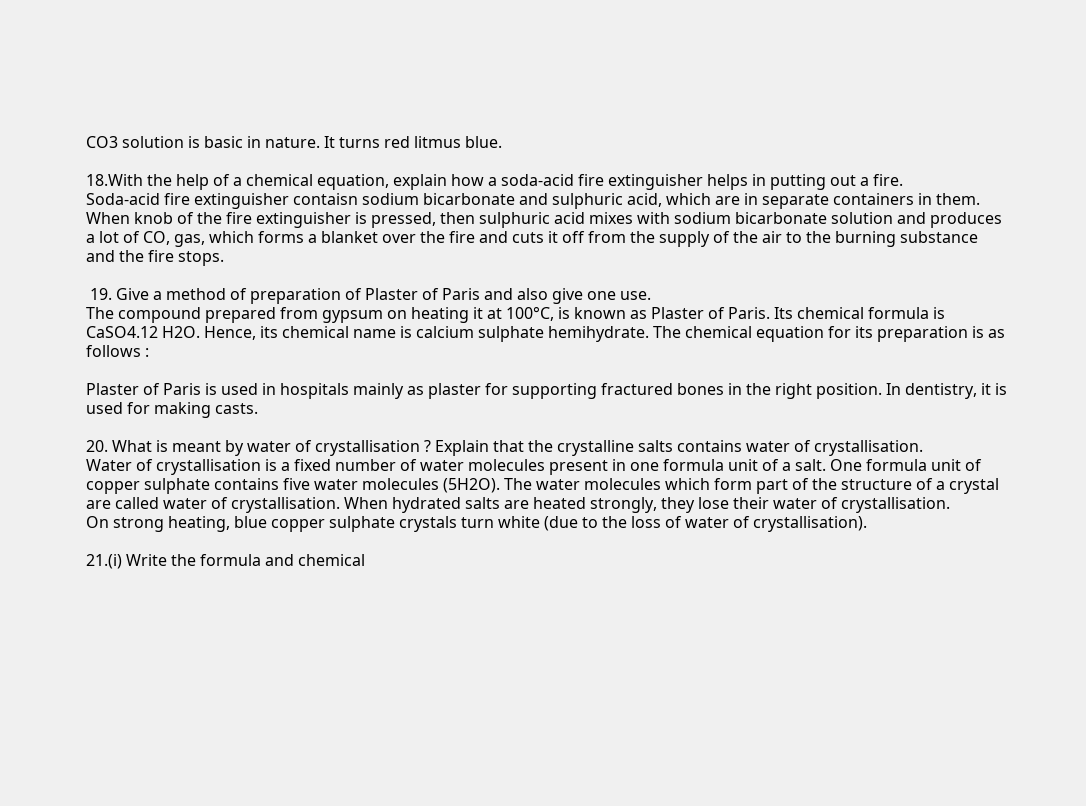CO3 solution is basic in nature. It turns red litmus blue.

18.With the help of a chemical equation, explain how a soda-acid fire extinguisher helps in putting out a fire.
Soda-acid fire extinguisher contaisn sodium bicarbonate and sulphuric acid, which are in separate containers in them. When knob of the fire extinguisher is pressed, then sulphuric acid mixes with sodium bicarbonate solution and produces a lot of CO, gas, which forms a blanket over the fire and cuts it off from the supply of the air to the burning substance and the fire stops.

 19. Give a method of preparation of Plaster of Paris and also give one use.
The compound prepared from gypsum on heating it at 100°C, is known as Plaster of Paris. Its chemical formula is CaSO4.12 H2O. Hence, its chemical name is calcium sulphate hemihydrate. The chemical equation for its preparation is as follows :

Plaster of Paris is used in hospitals mainly as plaster for supporting fractured bones in the right position. In dentistry, it is used for making casts.

20. What is meant by water of crystallisation ? Explain that the crystalline salts contains water of crystallisation.
Water of crystallisation is a fixed number of water molecules present in one formula unit of a salt. One formula unit of copper sulphate contains five water molecules (5H2O). The water molecules which form part of the structure of a crystal are called water of crystallisation. When hydrated salts are heated strongly, they lose their water of crystallisation.
On strong heating, blue copper sulphate crystals turn white (due to the loss of water of crystallisation).

21.(i) Write the formula and chemical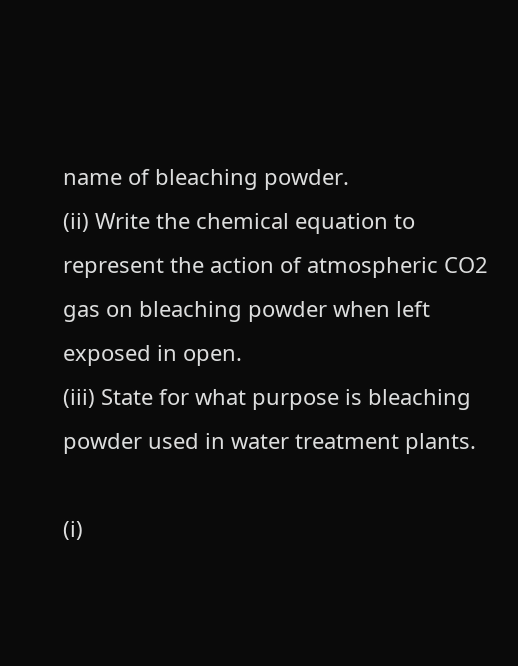name of bleaching powder.
(ii) Write the chemical equation to represent the action of atmospheric CO2 gas on bleaching powder when left exposed in open.
(iii) State for what purpose is bleaching powder used in water treatment plants.

(i)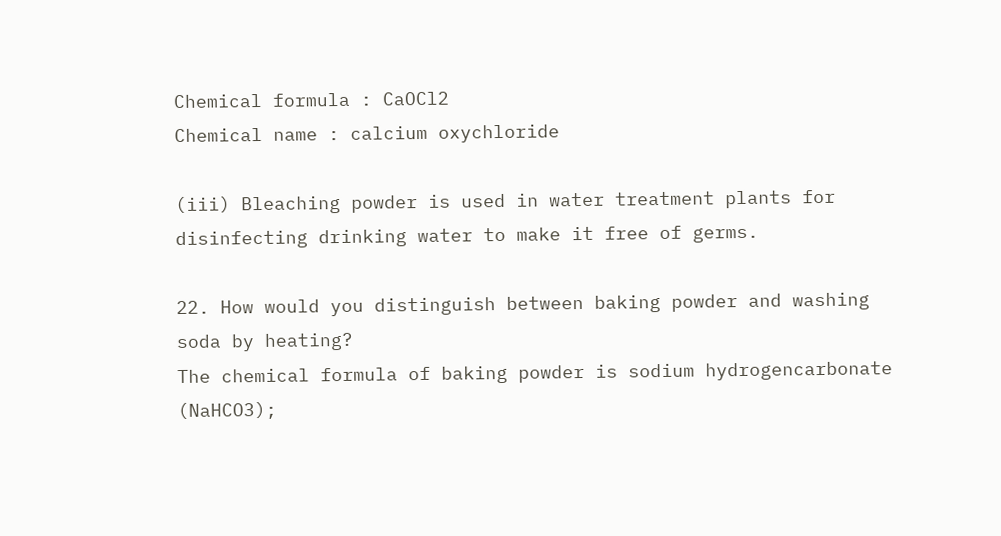Chemical formula : CaOCl2
Chemical name : calcium oxychloride

(iii) Bleaching powder is used in water treatment plants for disinfecting drinking water to make it free of germs.

22. How would you distinguish between baking powder and washing soda by heating?
The chemical formula of baking powder is sodium hydrogencarbonate (NaHCO3);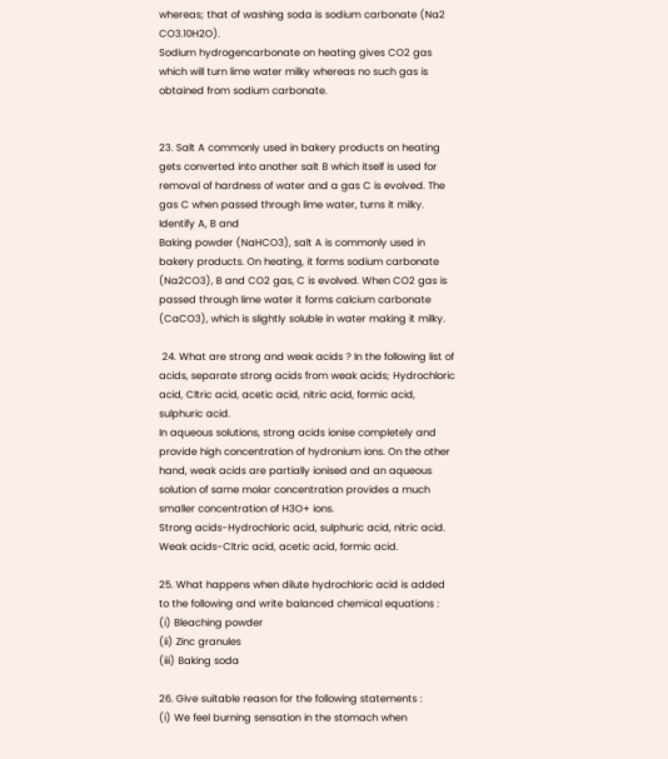whereas; that of washing soda is sodium carbonate (Na2 CO3.10H2O).
Sodium hydrogencarbonate on heating gives CO2 gas which will turn lime water milky whereas no such gas is obtained from sodium carbonate.


23. Salt A commonly used in bakery products on heating gets converted into another salt B which itself is used for removal of hardness of water and a gas C is evolved. The gas C when passed through lime water, turns it milky. Identify A, B and
Baking powder (NaHCO3), salt A is commonly used in bakery products. On heating, it forms sodium carbonate (Na2CO3), B and CO2 gas, C is evolved. When CO2 gas is passed through lime water it forms calcium carbonate (CaCO3), which is slightly soluble in water making it milky.

 24. What are strong and weak acids ? In the following list of acids, separate strong acids from weak acids; Hydrochloric acid, Cltric acid, acetic acid, nitric acid, formic acid, sulphuric acid.
In aqueous solutions, strong acids ionise completely and provide high concentration of hydronium ions. On the other hand, weak acids are partially ionised and an aqueous solution of same molar concentration provides a much smaller concentration of H3O+ ions.
Strong acids-Hydrochloric acid, sulphuric acid, nitric acid.
Weak acids-Cltric acid, acetic acid, formic acid.

25. What happens when dilute hydrochloric acid is added to the following and write balanced chemical equations :
(i) Bleaching powder
(ii) Zinc granules
(iii) Baking soda

26. Give suitable reason for the following statements :
(i) We feel burning sensation in the stomach when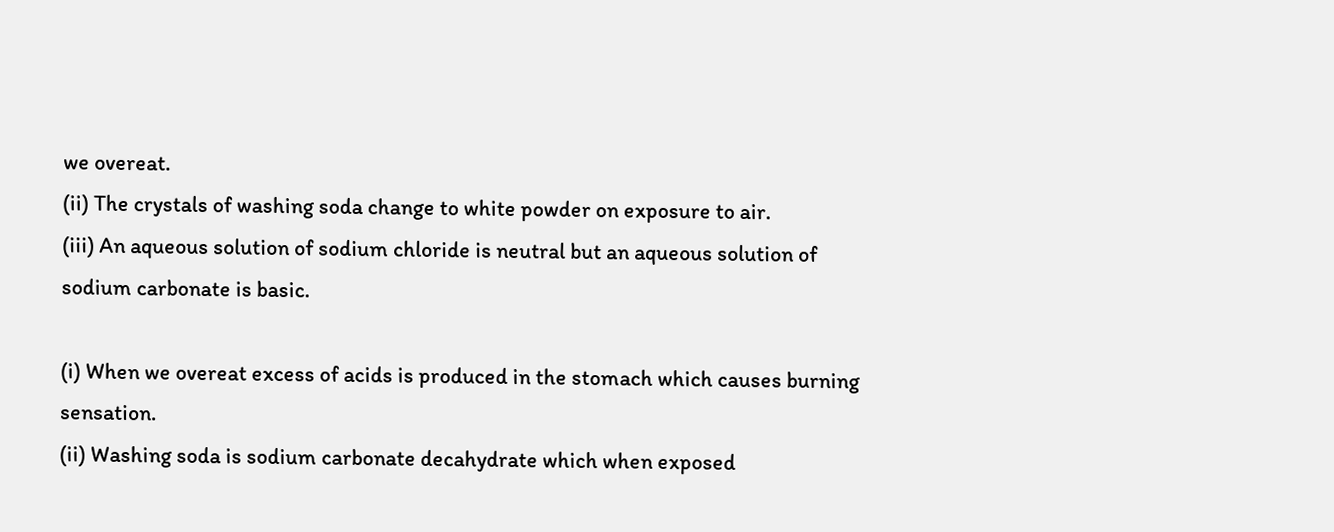we overeat.
(ii) The crystals of washing soda change to white powder on exposure to air.
(iii) An aqueous solution of sodium chloride is neutral but an aqueous solution of sodium carbonate is basic.

(i) When we overeat excess of acids is produced in the stomach which causes burning sensation.
(ii) Washing soda is sodium carbonate decahydrate which when exposed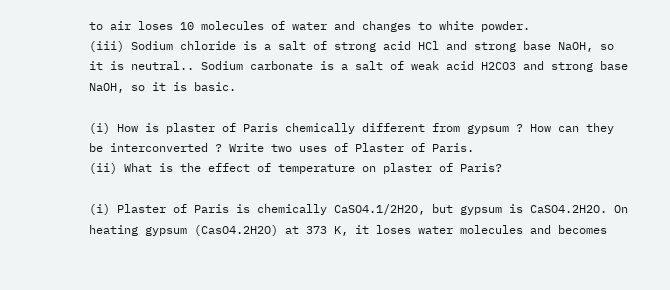to air loses 10 molecules of water and changes to white powder.
(iii) Sodium chloride is a salt of strong acid HCl and strong base NaOH, so it is neutral.. Sodium carbonate is a salt of weak acid H2CO3 and strong base NaOH, so it is basic.

(i) How is plaster of Paris chemically different from gypsum ? How can they be interconverted ? Write two uses of Plaster of Paris.
(ii) What is the effect of temperature on plaster of Paris?

(i) Plaster of Paris is chemically CaSO4.1/2H2O, but gypsum is CaSO4.2H2O. On heating gypsum (CasO4.2H2O) at 373 K, it loses water molecules and becomes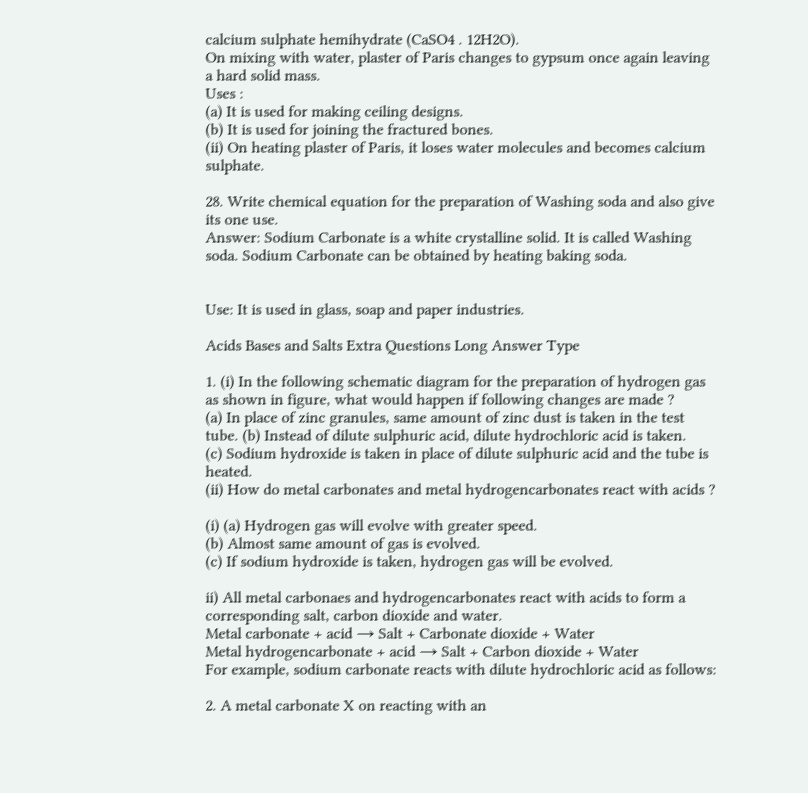calcium sulphate hemihydrate (CaSO4 . 12H2O).
On mixing with water, plaster of Paris changes to gypsum once again leaving a hard solid mass.
Uses :
(a) It is used for making ceiling designs.
(b) It is used for joining the fractured bones.
(ii) On heating plaster of Paris, it loses water molecules and becomes calcium sulphate.

28. Write chemical equation for the preparation of Washing soda and also give its one use.
Answer: Sodium Carbonate is a white crystalline solid. It is called Washing soda. Sodium Carbonate can be obtained by heating baking soda.


Use: It is used in glass, soap and paper industries.

Acids Bases and Salts Extra Questions Long Answer Type

1. (i) In the following schematic diagram for the preparation of hydrogen gas as shown in figure, what would happen if following changes are made ?
(a) In place of zinc granules, same amount of zinc dust is taken in the test tube. (b) Instead of dilute sulphuric acid, dilute hydrochloric acid is taken.
(c) Sodium hydroxide is taken in place of dilute sulphuric acid and the tube is heated.
(ii) How do metal carbonates and metal hydrogencarbonates react with acids ?

(i) (a) Hydrogen gas will evolve with greater speed.
(b) Almost same amount of gas is evolved.
(c) If sodium hydroxide is taken, hydrogen gas will be evolved.

ii) All metal carbonaes and hydrogencarbonates react with acids to form a corresponding salt, carbon dioxide and water.
Metal carbonate + acid → Salt + Carbonate dioxide + Water
Metal hydrogencarbonate + acid → Salt + Carbon dioxide + Water
For example, sodium carbonate reacts with dilute hydrochloric acid as follows:

2. A metal carbonate X on reacting with an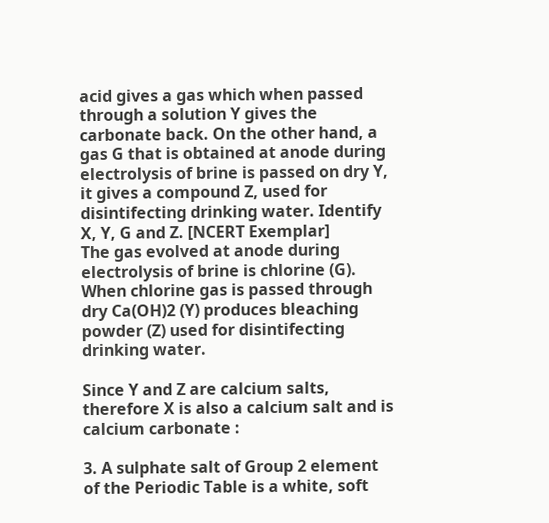acid gives a gas which when passed through a solution Y gives the carbonate back. On the other hand, a gas G that is obtained at anode during electrolysis of brine is passed on dry Y, it gives a compound Z, used for disintifecting drinking water. Identify X, Y, G and Z. [NCERT Exemplar]
The gas evolved at anode during electrolysis of brine is chlorine (G).
When chlorine gas is passed through dry Ca(OH)2 (Y) produces bleaching powder (Z) used for disintifecting drinking water.

Since Y and Z are calcium salts, therefore X is also a calcium salt and is calcium carbonate :

3. A sulphate salt of Group 2 element of the Periodic Table is a white, soft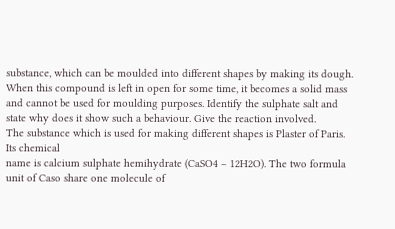substance, which can be moulded into different shapes by making its dough. When this compound is left in open for some time, it becomes a solid mass and cannot be used for moulding purposes. Identify the sulphate salt and state why does it show such a behaviour. Give the reaction involved.
The substance which is used for making different shapes is Plaster of Paris. Its chemical
name is calcium sulphate hemihydrate (CaSO4 – 12H2O). The two formula unit of Caso share one molecule of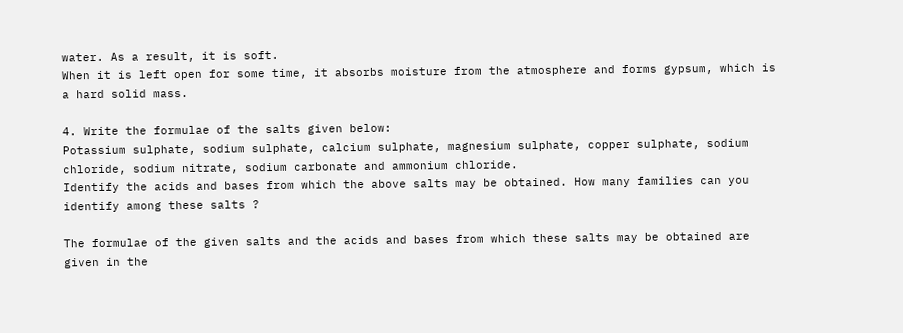water. As a result, it is soft.
When it is left open for some time, it absorbs moisture from the atmosphere and forms gypsum, which is a hard solid mass.

4. Write the formulae of the salts given below:
Potassium sulphate, sodium sulphate, calcium sulphate, magnesium sulphate, copper sulphate, sodium chloride, sodium nitrate, sodium carbonate and ammonium chloride.
Identify the acids and bases from which the above salts may be obtained. How many families can you identify among these salts ?

The formulae of the given salts and the acids and bases from which these salts may be obtained are given in the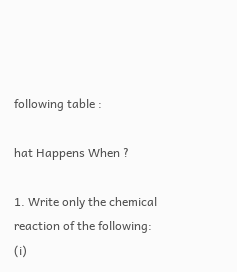following table :

hat Happens When ?

1. Write only the chemical reaction of the following:
(i)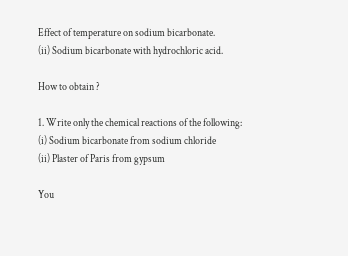Effect of temperature on sodium bicarbonate.
(ii) Sodium bicarbonate with hydrochloric acid.

How to obtain ?

1. Write only the chemical reactions of the following:
(i) Sodium bicarbonate from sodium chloride
(ii) Plaster of Paris from gypsum

You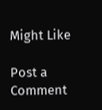Might Like

Post a Comment